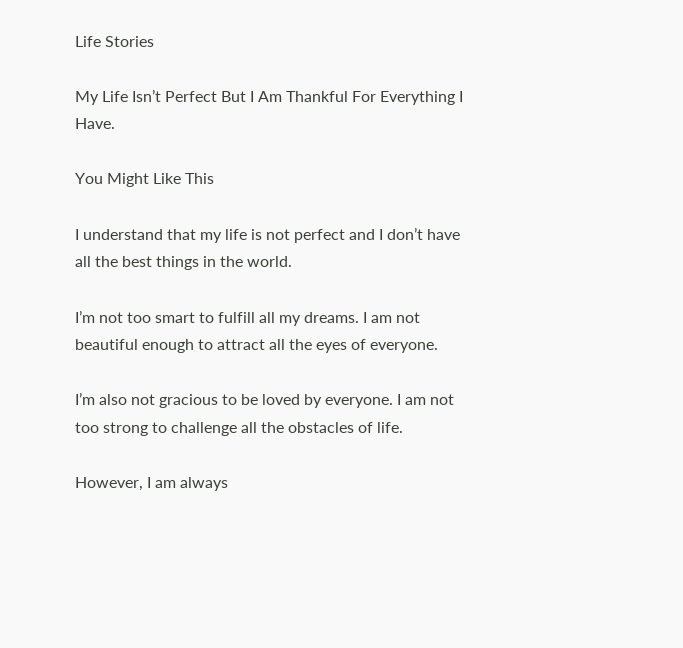Life Stories

My Life Isn’t Perfect But I Am Thankful For Everything I Have.

You Might Like This

I understand that my life is not perfect and I don’t have all the best things in the world.

I’m not too smart to fulfill all my dreams. I am not beautiful enough to attract all the eyes of everyone.

I’m also not gracious to be loved by everyone. I am not too strong to challenge all the obstacles of life.

However, I am always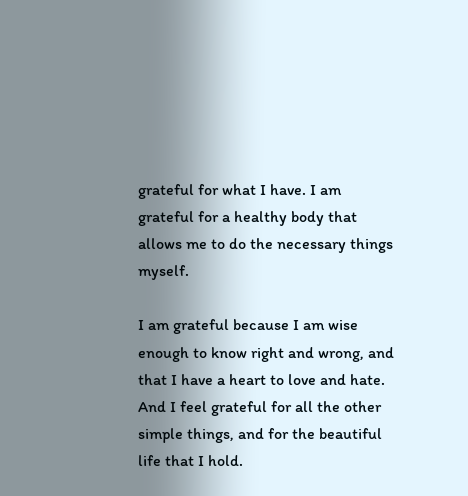grateful for what I have. I am grateful for a healthy body that allows me to do the necessary things myself.

I am grateful because I am wise enough to know right and wrong, and that I have a heart to love and hate. And I feel grateful for all the other simple things, and for the beautiful life that I hold.